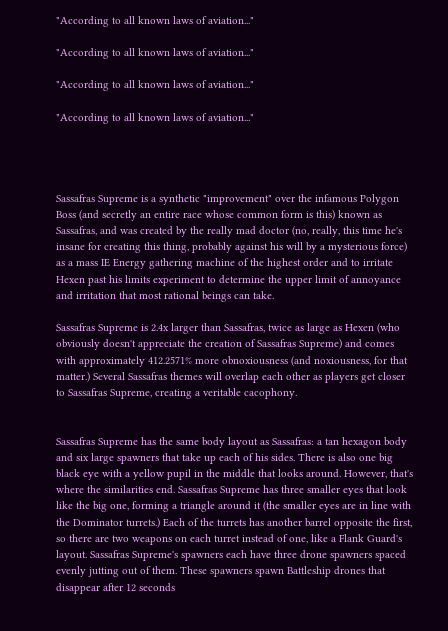"According to all known laws of aviation..."

"According to all known laws of aviation..."

"According to all known laws of aviation..."

"According to all known laws of aviation..."




Sassafras Supreme is a synthetic "improvement" over the infamous Polygon Boss (and secretly an entire race whose common form is this) known as Sassafras, and was created by the really mad doctor (no, really, this time he's insane for creating this thing, probably against his will by a mysterious force) as a mass IE Energy gathering machine of the highest order and to irritate Hexen past his limits experiment to determine the upper limit of annoyance and irritation that most rational beings can take.

Sassafras Supreme is 2.4x larger than Sassafras, twice as large as Hexen (who obviously doesn't appreciate the creation of Sassafras Supreme) and comes with approximately 412.2571% more obnoxiousness (and noxiousness, for that matter.) Several Sassafras themes will overlap each other as players get closer to Sassafras Supreme, creating a veritable cacophony.


Sassafras Supreme has the same body layout as Sassafras: a tan hexagon body and six large spawners that take up each of his sides. There is also one big black eye with a yellow pupil in the middle that looks around. However, that's where the similarities end. Sassafras Supreme has three smaller eyes that look like the big one, forming a triangle around it (the smaller eyes are in line with the Dominator turrets.) Each of the turrets has another barrel opposite the first, so there are two weapons on each turret instead of one, like a Flank Guard's layout. Sassafras Supreme's spawners each have three drone spawners spaced evenly jutting out of them. These spawners spawn Battleship drones that disappear after 12 seconds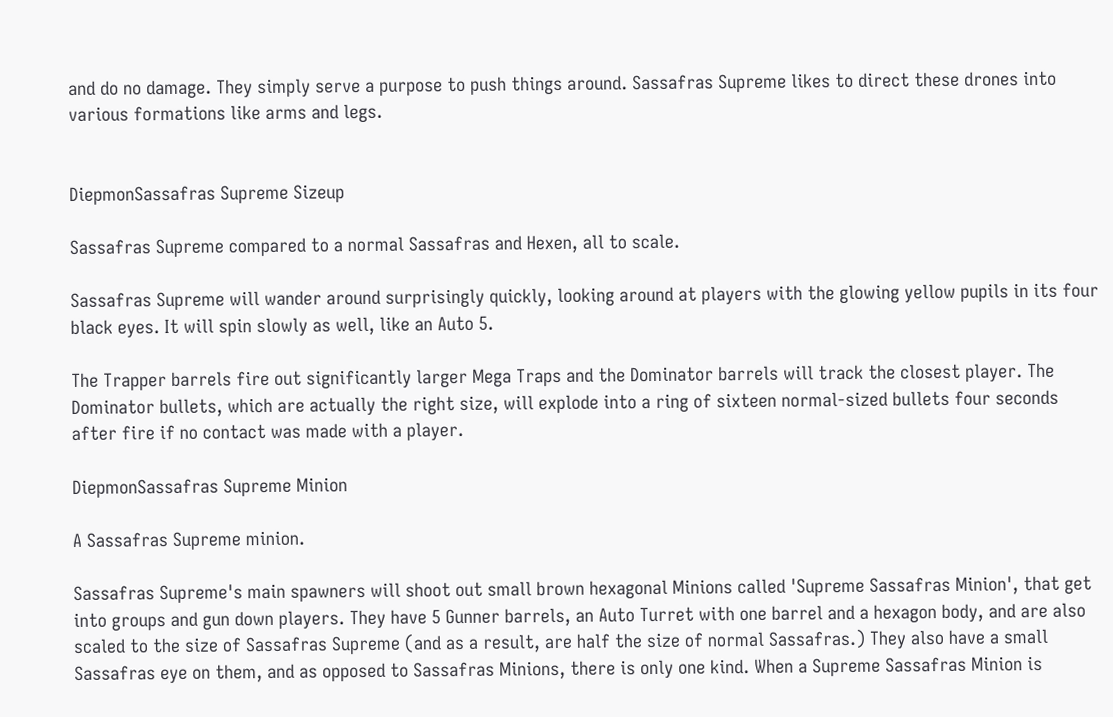and do no damage. They simply serve a purpose to push things around. Sassafras Supreme likes to direct these drones into various formations like arms and legs.


DiepmonSassafras Supreme Sizeup

Sassafras Supreme compared to a normal Sassafras and Hexen, all to scale.

Sassafras Supreme will wander around surprisingly quickly, looking around at players with the glowing yellow pupils in its four black eyes. It will spin slowly as well, like an Auto 5.

The Trapper barrels fire out significantly larger Mega Traps and the Dominator barrels will track the closest player. The Dominator bullets, which are actually the right size, will explode into a ring of sixteen normal-sized bullets four seconds after fire if no contact was made with a player.

DiepmonSassafras Supreme Minion

A Sassafras Supreme minion.

Sassafras Supreme's main spawners will shoot out small brown hexagonal Minions called 'Supreme Sassafras Minion', that get into groups and gun down players. They have 5 Gunner barrels, an Auto Turret with one barrel and a hexagon body, and are also scaled to the size of Sassafras Supreme (and as a result, are half the size of normal Sassafras.) They also have a small Sassafras eye on them, and as opposed to Sassafras Minions, there is only one kind. When a Supreme Sassafras Minion is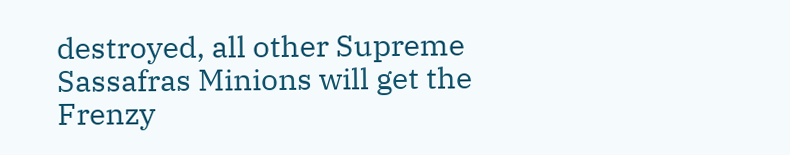destroyed, all other Supreme Sassafras Minions will get the Frenzy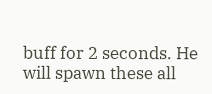buff for 2 seconds. He will spawn these all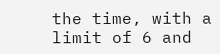the time, with a limit of 6 and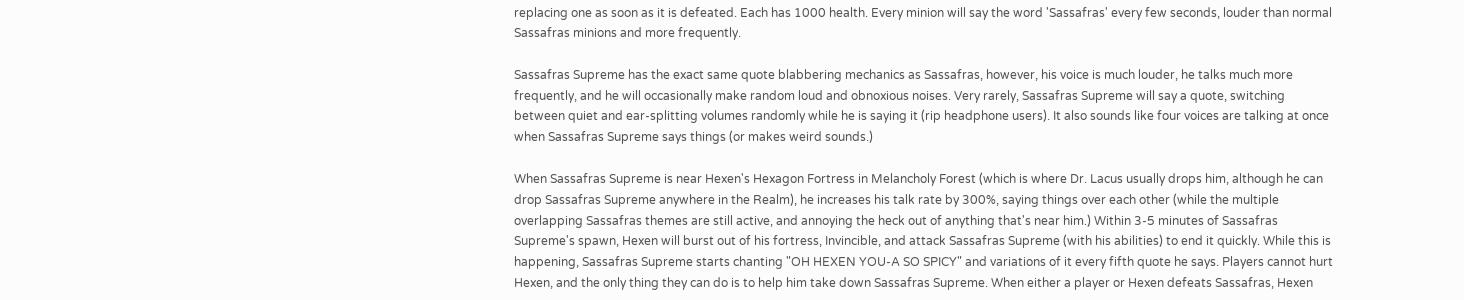replacing one as soon as it is defeated. Each has 1000 health. Every minion will say the word 'Sassafras' every few seconds, louder than normal Sassafras minions and more frequently.

Sassafras Supreme has the exact same quote blabbering mechanics as Sassafras, however, his voice is much louder, he talks much more frequently, and he will occasionally make random loud and obnoxious noises. Very rarely, Sassafras Supreme will say a quote, switching between quiet and ear-splitting volumes randomly while he is saying it (rip headphone users). It also sounds like four voices are talking at once when Sassafras Supreme says things (or makes weird sounds.)

When Sassafras Supreme is near Hexen's Hexagon Fortress in Melancholy Forest (which is where Dr. Lacus usually drops him, although he can drop Sassafras Supreme anywhere in the Realm), he increases his talk rate by 300%, saying things over each other (while the multiple overlapping Sassafras themes are still active, and annoying the heck out of anything that's near him.) Within 3-5 minutes of Sassafras Supreme's spawn, Hexen will burst out of his fortress, Invincible, and attack Sassafras Supreme (with his abilities) to end it quickly. While this is happening, Sassafras Supreme starts chanting "OH HEXEN YOU-A SO SPICY" and variations of it every fifth quote he says. Players cannot hurt Hexen, and the only thing they can do is to help him take down Sassafras Supreme. When either a player or Hexen defeats Sassafras, Hexen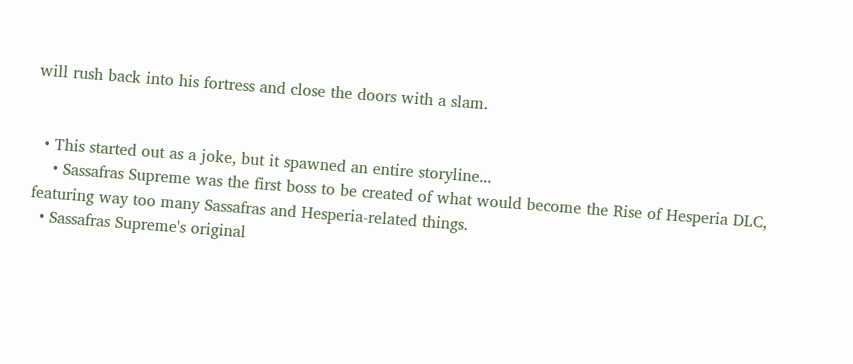will rush back into his fortress and close the doors with a slam.


  • This started out as a joke, but it spawned an entire storyline...
    • Sassafras Supreme was the first boss to be created of what would become the Rise of Hesperia DLC, featuring way too many Sassafras and Hesperia-related things.
  • Sassafras Supreme's original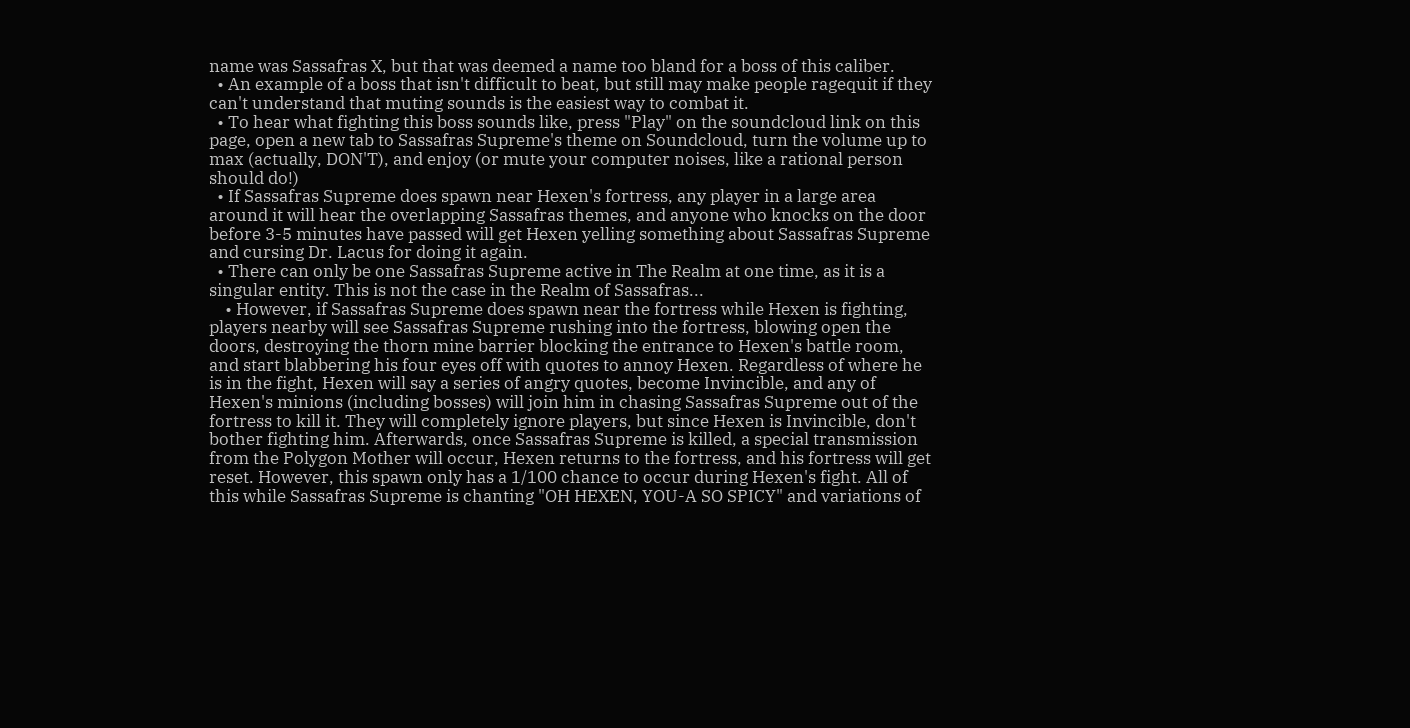name was Sassafras X, but that was deemed a name too bland for a boss of this caliber.
  • An example of a boss that isn't difficult to beat, but still may make people ragequit if they can't understand that muting sounds is the easiest way to combat it.
  • To hear what fighting this boss sounds like, press "Play" on the soundcloud link on this page, open a new tab to Sassafras Supreme's theme on Soundcloud, turn the volume up to max (actually, DON'T), and enjoy (or mute your computer noises, like a rational person should do!)
  • If Sassafras Supreme does spawn near Hexen's fortress, any player in a large area around it will hear the overlapping Sassafras themes, and anyone who knocks on the door before 3-5 minutes have passed will get Hexen yelling something about Sassafras Supreme and cursing Dr. Lacus for doing it again.
  • There can only be one Sassafras Supreme active in The Realm at one time, as it is a singular entity. This is not the case in the Realm of Sassafras...
    • However, if Sassafras Supreme does spawn near the fortress while Hexen is fighting, players nearby will see Sassafras Supreme rushing into the fortress, blowing open the doors, destroying the thorn mine barrier blocking the entrance to Hexen's battle room, and start blabbering his four eyes off with quotes to annoy Hexen. Regardless of where he is in the fight, Hexen will say a series of angry quotes, become Invincible, and any of Hexen's minions (including bosses) will join him in chasing Sassafras Supreme out of the fortress to kill it. They will completely ignore players, but since Hexen is Invincible, don't bother fighting him. Afterwards, once Sassafras Supreme is killed, a special transmission from the Polygon Mother will occur, Hexen returns to the fortress, and his fortress will get reset. However, this spawn only has a 1/100 chance to occur during Hexen's fight. All of this while Sassafras Supreme is chanting "OH HEXEN, YOU-A SO SPICY" and variations of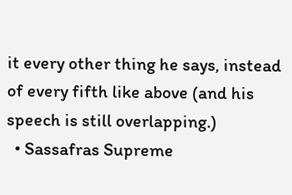it every other thing he says, instead of every fifth like above (and his speech is still overlapping.)
  • Sassafras Supreme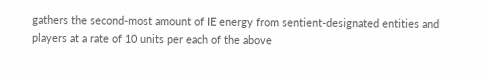gathers the second-most amount of IE energy from sentient-designated entities and players at a rate of 10 units per each of the above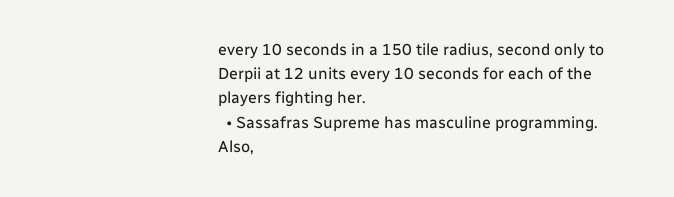every 10 seconds in a 150 tile radius, second only to Derpii at 12 units every 10 seconds for each of the players fighting her.
  • Sassafras Supreme has masculine programming. Also,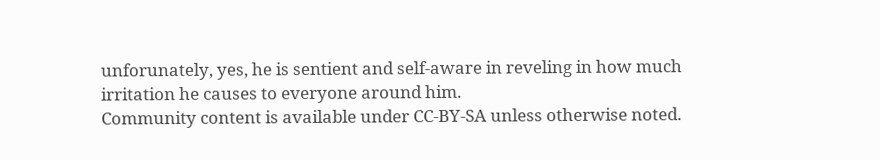unforunately, yes, he is sentient and self-aware in reveling in how much irritation he causes to everyone around him.
Community content is available under CC-BY-SA unless otherwise noted.